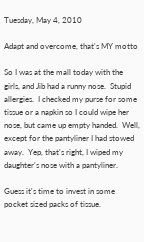Tuesday, May 4, 2010

Adapt and overcome, that's MY motto

So I was at the mall today with the girls, and Jib had a runny nose.  Stupid allergies.  I checked my purse for some tissue or a napkin so I could wipe her nose, but came up empty handed.  Well, except for the pantyliner I had stowed away.  Yep, that's right, I wiped my daughter's nose with a pantyliner.

Guess it's time to invest in some pocket sized packs of tissue.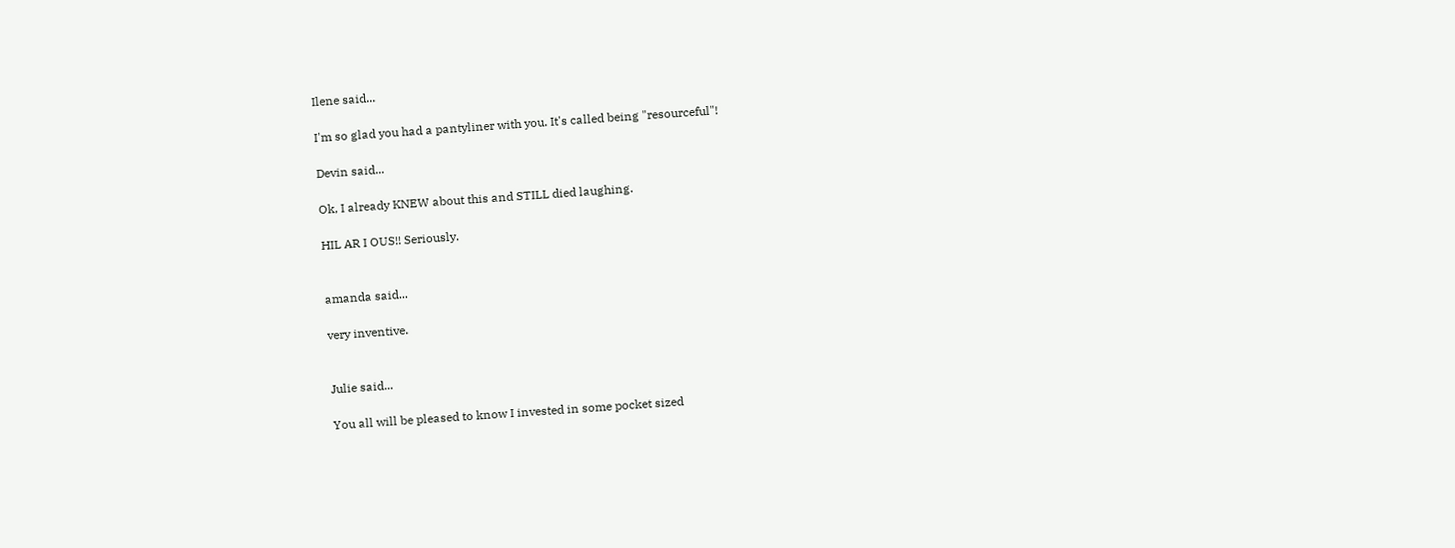Ilene said...

I'm so glad you had a pantyliner with you. It's called being "resourceful"!

Devin said...

Ok, I already KNEW about this and STILL died laughing.

HIL AR I OUS!! Seriously.


amanda said...

very inventive.


Julie said...

You all will be pleased to know I invested in some pocket sized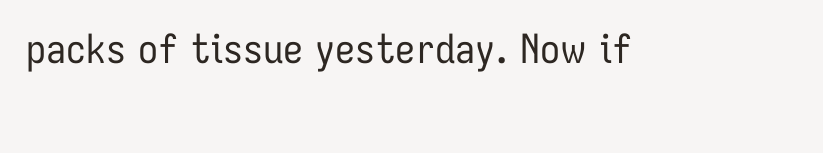packs of tissue yesterday. Now if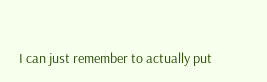I can just remember to actually put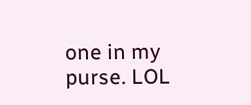one in my purse. LOL